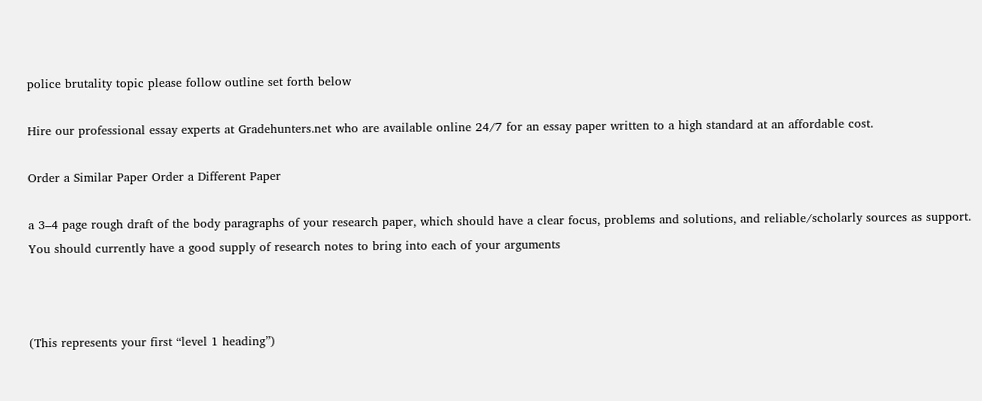police brutality topic please follow outline set forth below

Hire our professional essay experts at Gradehunters.net who are available online 24/7 for an essay paper written to a high standard at an affordable cost.

Order a Similar Paper Order a Different Paper

a 3–4 page rough draft of the body paragraphs of your research paper, which should have a clear focus, problems and solutions, and reliable/scholarly sources as support. You should currently have a good supply of research notes to bring into each of your arguments



(This represents your first “level 1 heading”)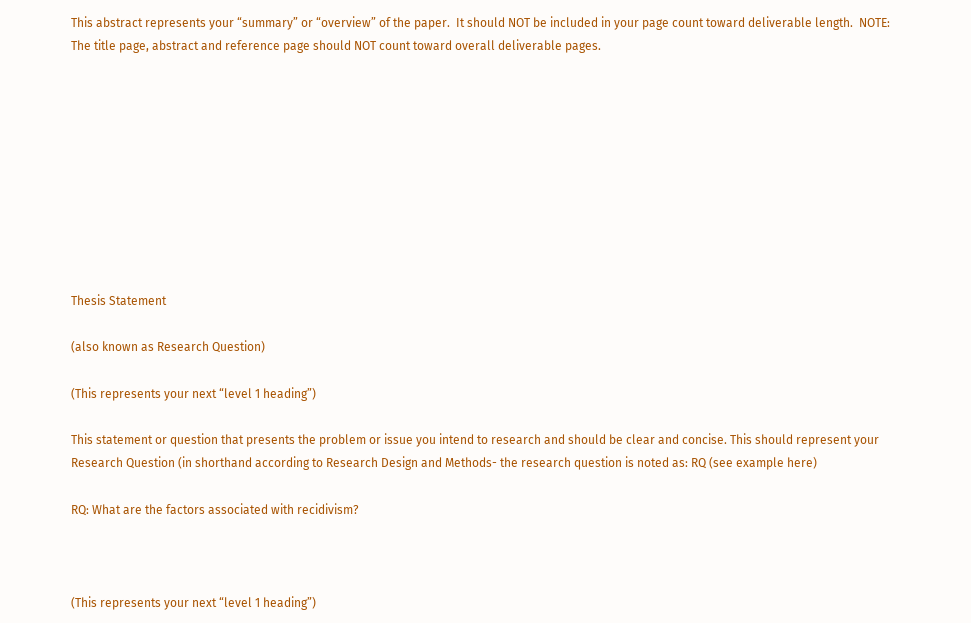This abstract represents your “summary” or “overview” of the paper.  It should NOT be included in your page count toward deliverable length.  NOTE: The title page, abstract and reference page should NOT count toward overall deliverable pages.










Thesis Statement

(also known as Research Question)

(This represents your next “level 1 heading”)

This statement or question that presents the problem or issue you intend to research and should be clear and concise. This should represent your Research Question (in shorthand according to Research Design and Methods- the research question is noted as: RQ (see example here)

RQ: What are the factors associated with recidivism?



(This represents your next “level 1 heading”)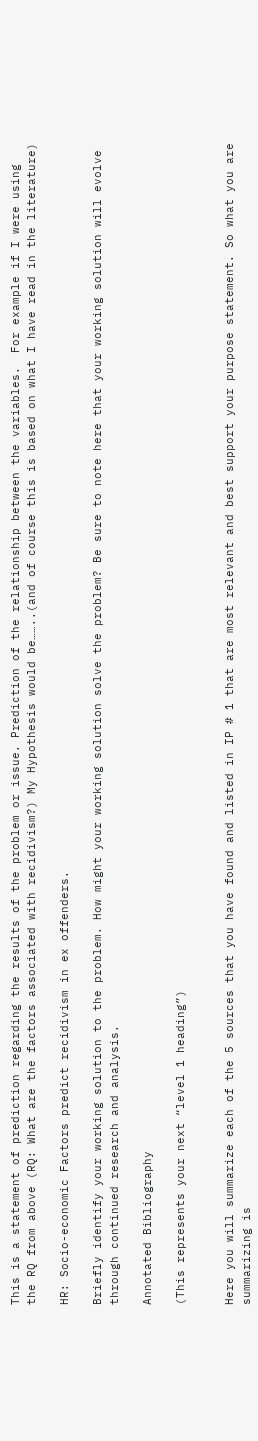This is a statement of prediction regarding the results of the problem or issue. Prediction of the relationship between the variables.  For example if I were using the RQ from above (RQ: What are the factors associated with recidivism?) My Hypothesis would be……..(and of course this is based on what I have read in the literature)

HR: Socio-economic Factors predict recidivism in ex offenders.

Briefly identify your working solution to the problem. How might your working solution solve the problem? Be sure to note here that your working solution will evolve through continued research and analysis.

Annotated Bibliography

(This represents your next “level 1 heading”)


Here you will summarize each of the 5 sources that you have found and listed in IP # 1 that are most relevant and best support your purpose statement. So what you are summarizing is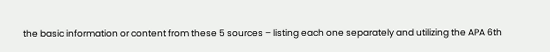the basic information or content from these 5 sources – listing each one separately and utilizing the APA 6th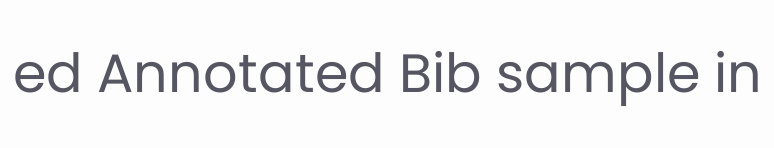ed Annotated Bib sample in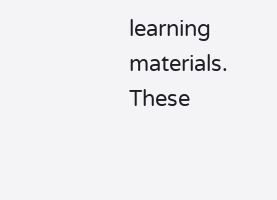learning materials.  These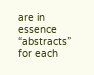are in essence “abstracts” for each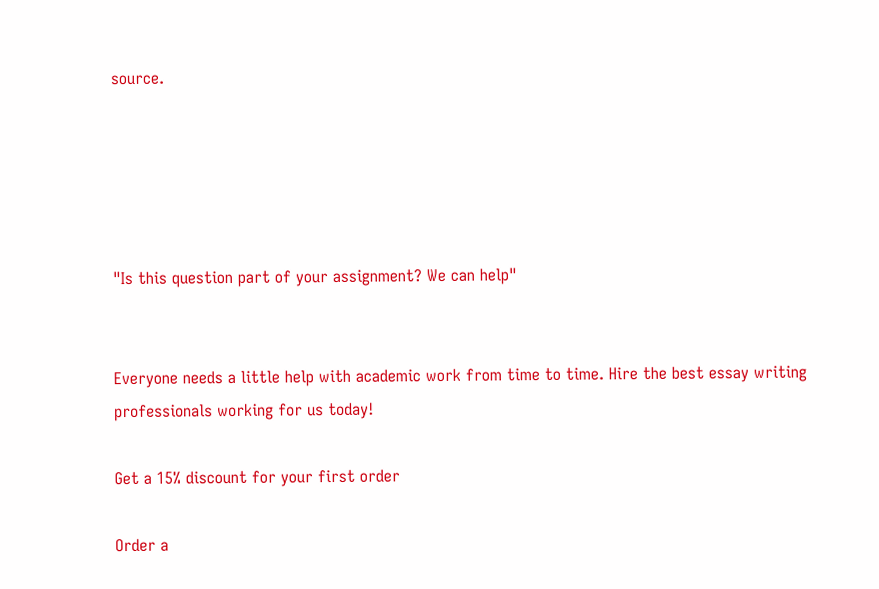source.





"Is this question part of your assignment? We can help"


Everyone needs a little help with academic work from time to time. Hire the best essay writing professionals working for us today!

Get a 15% discount for your first order

Order a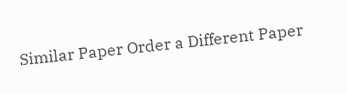Similar Paper Order a Different Paper